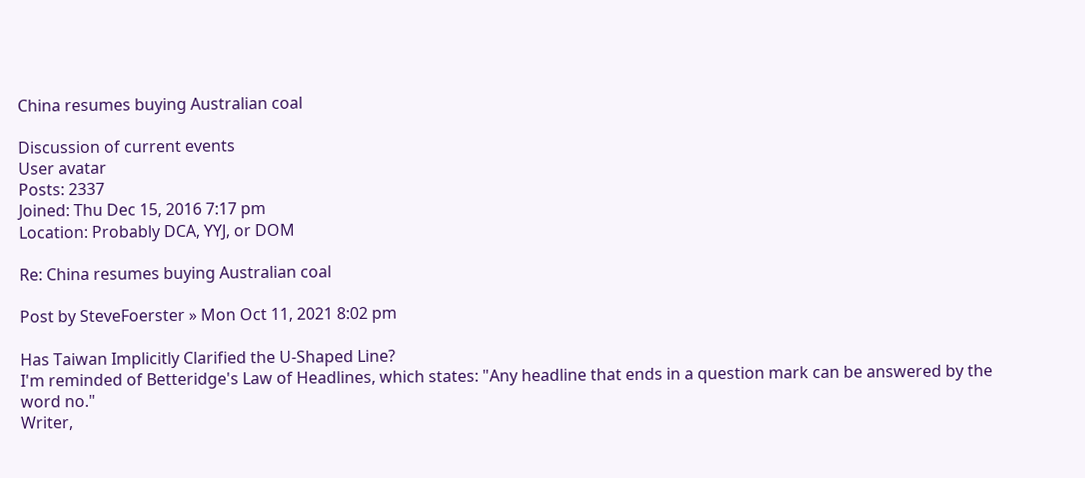China resumes buying Australian coal

Discussion of current events
User avatar
Posts: 2337
Joined: Thu Dec 15, 2016 7:17 pm
Location: Probably DCA, YYJ, or DOM

Re: China resumes buying Australian coal

Post by SteveFoerster » Mon Oct 11, 2021 8:02 pm

Has Taiwan Implicitly Clarified the U-Shaped Line?
I'm reminded of Betteridge's Law of Headlines, which states: "Any headline that ends in a question mark can be answered by the word no."
Writer,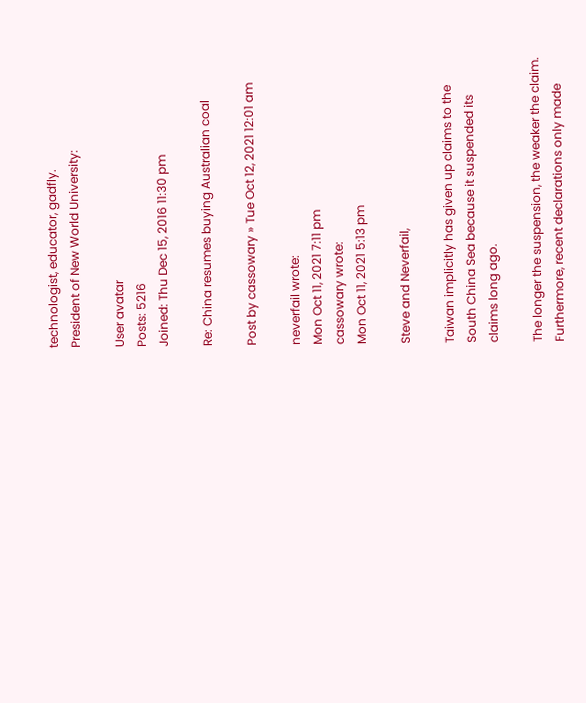technologist, educator, gadfly.
President of New World University:

User avatar
Posts: 5216
Joined: Thu Dec 15, 2016 11:30 pm

Re: China resumes buying Australian coal

Post by cassowary » Tue Oct 12, 2021 12:01 am

neverfail wrote:
Mon Oct 11, 2021 7:11 pm
cassowary wrote:
Mon Oct 11, 2021 5:13 pm

Steve and Neverfail,

Taiwan implicitly has given up claims to the South China Sea because it suspended its claims long ago.

The longer the suspension, the weaker the claim. Furthermore, recent declarations only made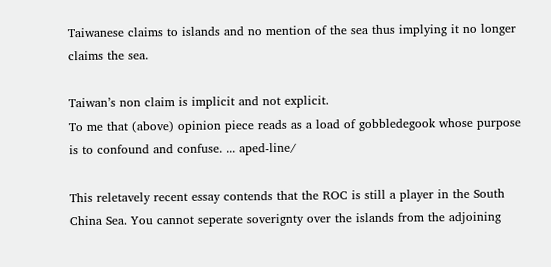Taiwanese claims to islands and no mention of the sea thus implying it no longer claims the sea.

Taiwan’s non claim is implicit and not explicit.
To me that (above) opinion piece reads as a load of gobbledegook whose purpose is to confound and confuse. ... aped-line/

This reletavely recent essay contends that the ROC is still a player in the South China Sea. You cannot seperate soverignty over the islands from the adjoining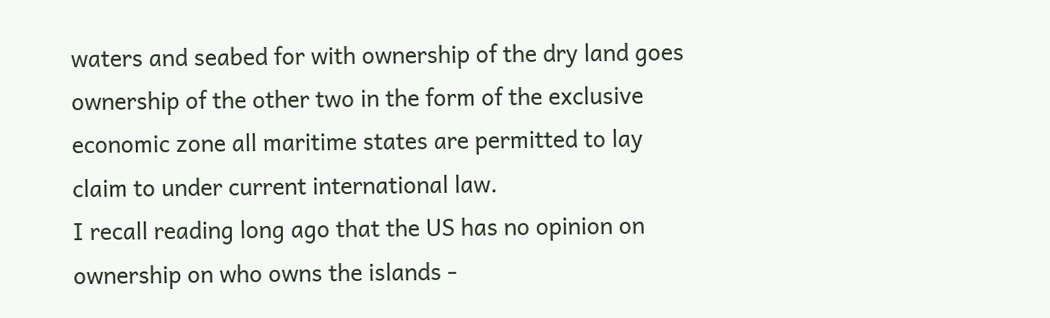waters and seabed for with ownership of the dry land goes ownership of the other two in the form of the exclusive economic zone all maritime states are permitted to lay claim to under current international law.
I recall reading long ago that the US has no opinion on ownership on who owns the islands -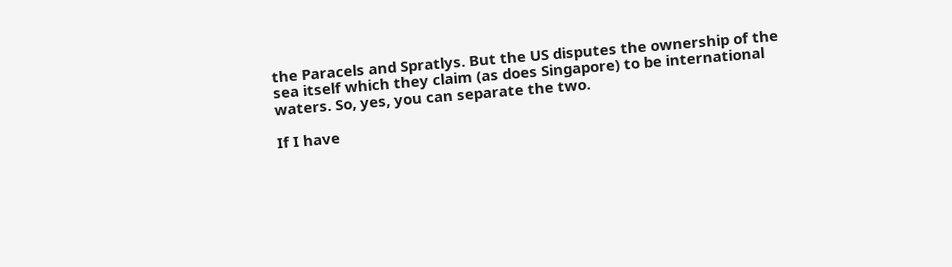the Paracels and Spratlys. But the US disputes the ownership of the sea itself which they claim (as does Singapore) to be international waters. So, yes, you can separate the two.

If I have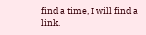find a time, I will find a link.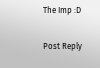The Imp :D

Post Reply